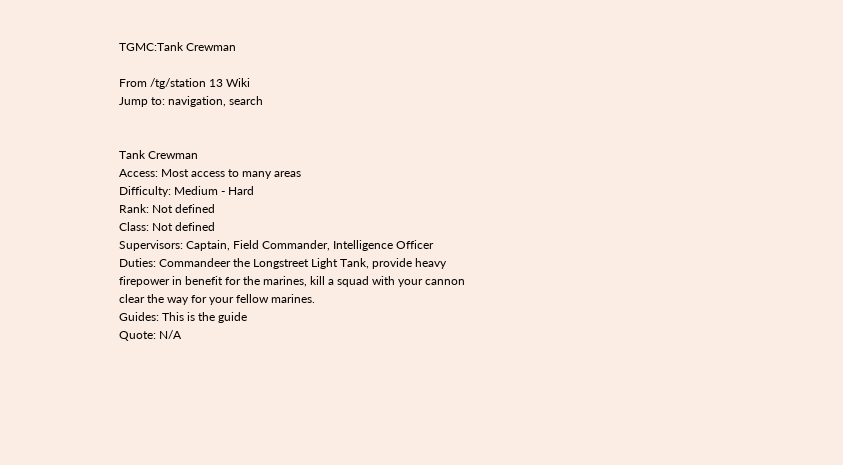TGMC:Tank Crewman

From /tg/station 13 Wiki
Jump to: navigation, search


Tank Crewman
Access: Most access to many areas
Difficulty: Medium - Hard
Rank: Not defined
Class: Not defined
Supervisors: Captain, Field Commander, Intelligence Officer
Duties: Commandeer the Longstreet Light Tank, provide heavy firepower in benefit for the marines, kill a squad with your cannon clear the way for your fellow marines.
Guides: This is the guide
Quote: N/A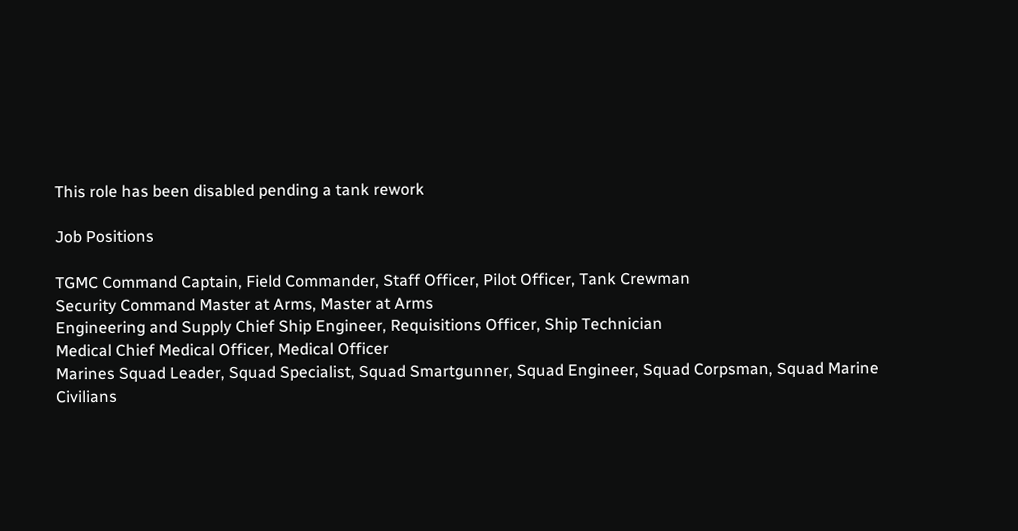This role has been disabled pending a tank rework

Job Positions

TGMC Command Captain, Field Commander, Staff Officer, Pilot Officer, Tank Crewman
Security Command Master at Arms, Master at Arms
Engineering and Supply Chief Ship Engineer, Requisitions Officer, Ship Technician
Medical Chief Medical Officer, Medical Officer
Marines Squad Leader, Squad Specialist, Squad Smartgunner, Squad Engineer, Squad Corpsman, Squad Marine
Civilians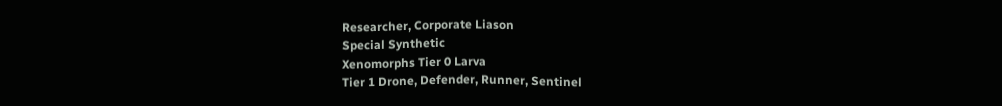Researcher, Corporate Liason
Special Synthetic
Xenomorphs Tier 0 Larva
Tier 1 Drone, Defender, Runner, Sentinel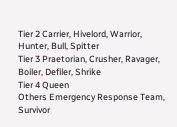Tier 2 Carrier, Hivelord, Warrior, Hunter, Bull, Spitter
Tier 3 Praetorian, Crusher, Ravager, Boiler, Defiler, Shrike
Tier 4 Queen
Others Emergency Response Team, Survivor